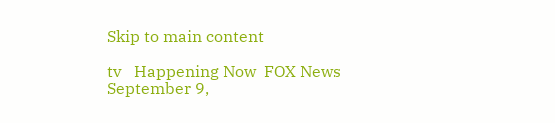Skip to main content

tv   Happening Now  FOX News  September 9,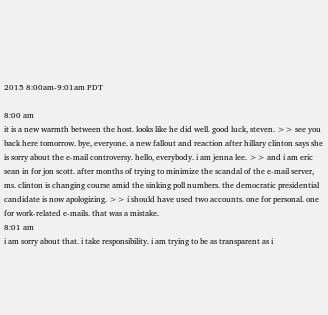2015 8:00am-9:01am PDT

8:00 am
it is a new warmth between the host. looks like he did well. good luck, steven. >> see you back here tomorrow. bye, everyone. a new fallout and reaction after hillary clinton says she is sorry about the e-mail controversy. hello, everybody. i am jenna lee. >> and i am eric sean in for jon scott. after months of trying to minimize the scandal of the e-mail server, ms. clinton is changing course amid the sinking poll numbers. the democratic presidential candidate is now apologizing. >> i should have used two accounts. one for personal. one for work-related e-mails. that was a mistake.
8:01 am
i am sorry about that. i take responsibility. i am trying to be as transparent as i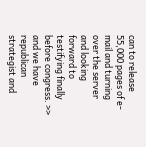can to release 55,000 pages of e-mail and turning over the server and looking forward to testifying finally before congress. >> and we have republican strategist and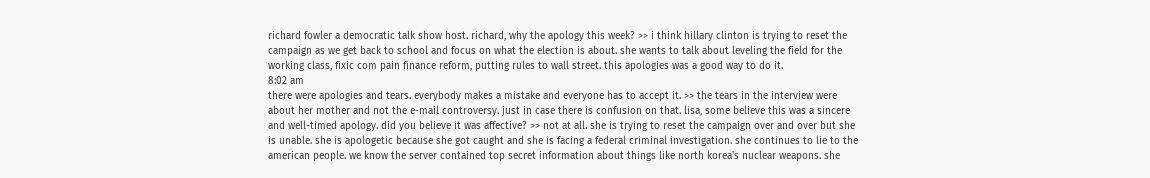richard fowler a democratic talk show host. richard, why the apology this week? >> i think hillary clinton is trying to reset the campaign as we get back to school and focus on what the election is about. she wants to talk about leveling the field for the working class, fixic com pain finance reform, putting rules to wall street. this apologies was a good way to do it.
8:02 am
there were apologies and tears. everybody makes a mistake and everyone has to accept it. >> the tears in the interview were about her mother and not the e-mail controversy. just in case there is confusion on that. lisa, some believe this was a sincere and well-timed apology. did you believe it was affective? >> not at all. she is trying to reset the campaign over and over but she is unable. she is apologetic because she got caught and she is facing a federal criminal investigation. she continues to lie to the american people. we know the server contained top secret information about things like north korea's nuclear weapons. she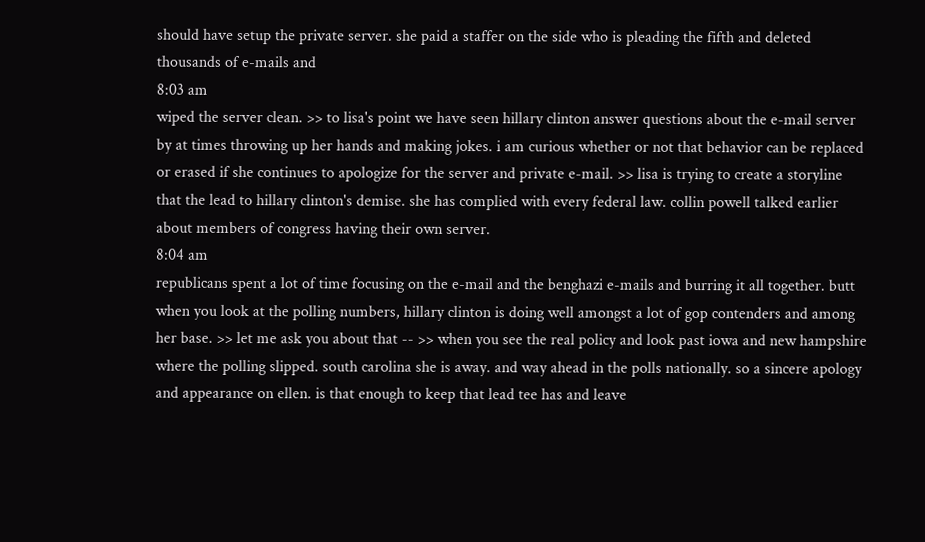should have setup the private server. she paid a staffer on the side who is pleading the fifth and deleted thousands of e-mails and
8:03 am
wiped the server clean. >> to lisa's point we have seen hillary clinton answer questions about the e-mail server by at times throwing up her hands and making jokes. i am curious whether or not that behavior can be replaced or erased if she continues to apologize for the server and private e-mail. >> lisa is trying to create a storyline that the lead to hillary clinton's demise. she has complied with every federal law. collin powell talked earlier about members of congress having their own server.
8:04 am
republicans spent a lot of time focusing on the e-mail and the benghazi e-mails and burring it all together. butt when you look at the polling numbers, hillary clinton is doing well amongst a lot of gop contenders and among her base. >> let me ask you about that -- >> when you see the real policy and look past iowa and new hampshire where the polling slipped. south carolina she is away. and way ahead in the polls nationally. so a sincere apology and appearance on ellen. is that enough to keep that lead tee has and leave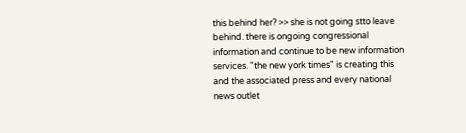this behind her? >> she is not going stto leave behind. there is ongoing congressional information and continue to be new information services. "the new york times" is creating this and the associated press and every national news outlet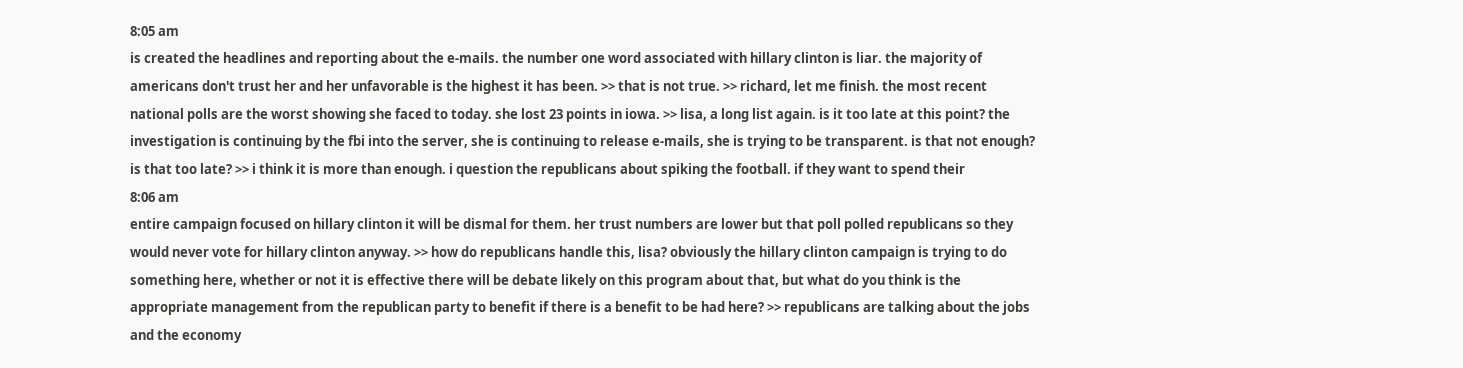8:05 am
is created the headlines and reporting about the e-mails. the number one word associated with hillary clinton is liar. the majority of americans don't trust her and her unfavorable is the highest it has been. >> that is not true. >> richard, let me finish. the most recent national polls are the worst showing she faced to today. she lost 23 points in iowa. >> lisa, a long list again. is it too late at this point? the investigation is continuing by the fbi into the server, she is continuing to release e-mails, she is trying to be transparent. is that not enough? is that too late? >> i think it is more than enough. i question the republicans about spiking the football. if they want to spend their
8:06 am
entire campaign focused on hillary clinton it will be dismal for them. her trust numbers are lower but that poll polled republicans so they would never vote for hillary clinton anyway. >> how do republicans handle this, lisa? obviously the hillary clinton campaign is trying to do something here, whether or not it is effective there will be debate likely on this program about that, but what do you think is the appropriate management from the republican party to benefit if there is a benefit to be had here? >> republicans are talking about the jobs and the economy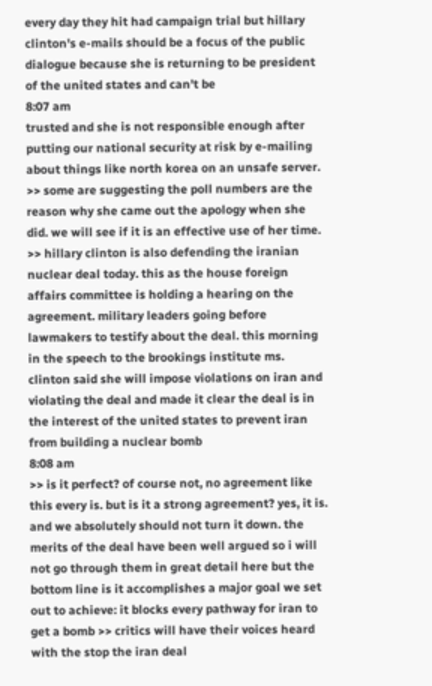every day they hit had campaign trial but hillary clinton's e-mails should be a focus of the public dialogue because she is returning to be president of the united states and can't be
8:07 am
trusted and she is not responsible enough after putting our national security at risk by e-mailing about things like north korea on an unsafe server. >> some are suggesting the poll numbers are the reason why she came out the apology when she did. we will see if it is an effective use of her time. >> hillary clinton is also defending the iranian nuclear deal today. this as the house foreign affairs committee is holding a hearing on the agreement. military leaders going before lawmakers to testify about the deal. this morning in the speech to the brookings institute ms. clinton said she will impose violations on iran and violating the deal and made it clear the deal is in the interest of the united states to prevent iran from building a nuclear bomb
8:08 am
>> is it perfect? of course not, no agreement like this every is. but is it a strong agreement? yes, it is. and we absolutely should not turn it down. the merits of the deal have been well argued so i will not go through them in great detail here but the bottom line is it accomplishes a major goal we set out to achieve: it blocks every pathway for iran to get a bomb >> critics will have their voices heard with the stop the iran deal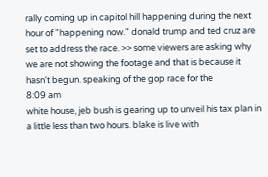rally coming up in capitol hill happening during the next hour of "happening now." donald trump and ted cruz are set to address the race. >> some viewers are asking why we are not showing the footage and that is because it hasn't begun. speaking of the gop race for the
8:09 am
white house, jeb bush is gearing up to unveil his tax plan in a little less than two hours. blake is live with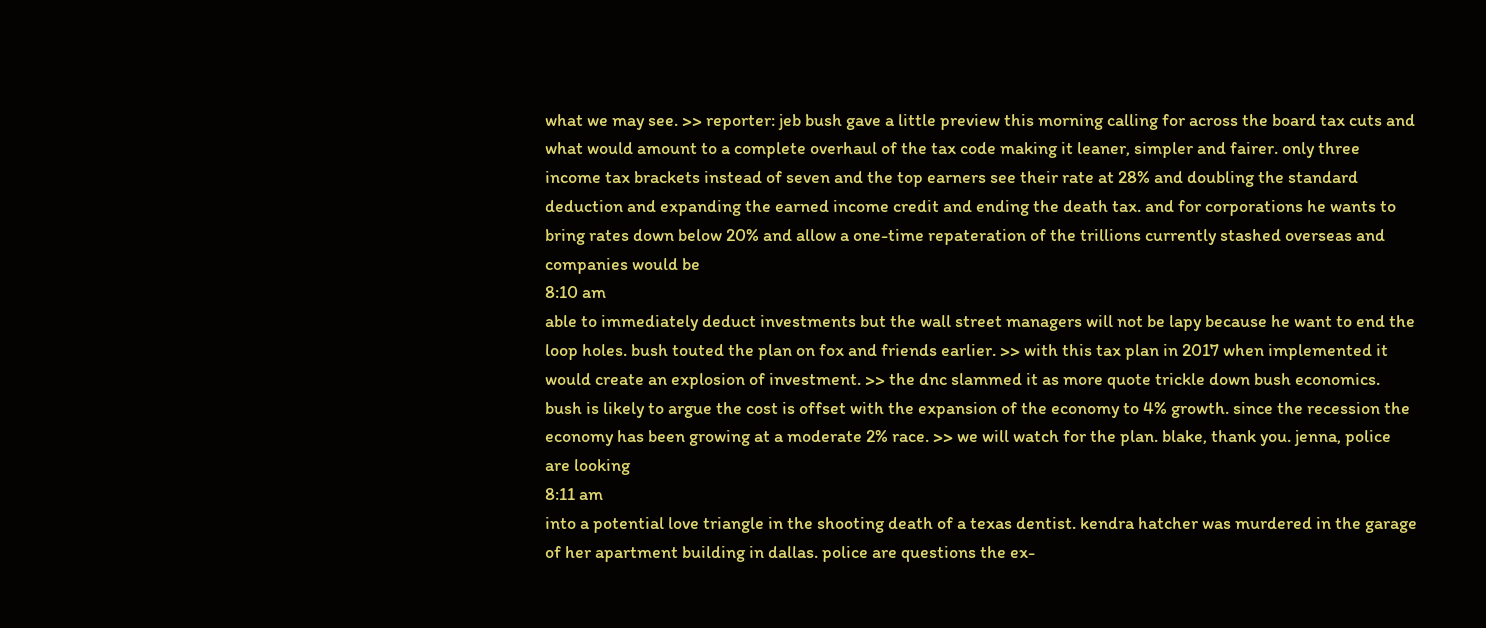what we may see. >> reporter: jeb bush gave a little preview this morning calling for across the board tax cuts and what would amount to a complete overhaul of the tax code making it leaner, simpler and fairer. only three income tax brackets instead of seven and the top earners see their rate at 28% and doubling the standard deduction and expanding the earned income credit and ending the death tax. and for corporations he wants to bring rates down below 20% and allow a one-time repateration of the trillions currently stashed overseas and companies would be
8:10 am
able to immediately deduct investments but the wall street managers will not be lapy because he want to end the loop holes. bush touted the plan on fox and friends earlier. >> with this tax plan in 2017 when implemented it would create an explosion of investment. >> the dnc slammed it as more quote trickle down bush economics. bush is likely to argue the cost is offset with the expansion of the economy to 4% growth. since the recession the economy has been growing at a moderate 2% race. >> we will watch for the plan. blake, thank you. jenna, police are looking
8:11 am
into a potential love triangle in the shooting death of a texas dentist. kendra hatcher was murdered in the garage of her apartment building in dallas. police are questions the ex-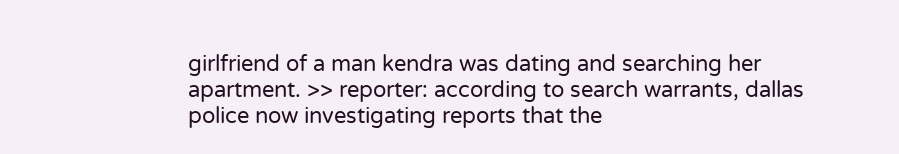girlfriend of a man kendra was dating and searching her apartment. >> reporter: according to search warrants, dallas police now investigating reports that the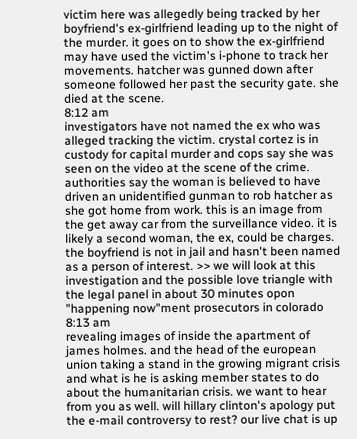victim here was allegedly being tracked by her boyfriend's ex-girlfriend leading up to the night of the murder. it goes on to show the ex-girlfriend may have used the victim's i-phone to track her movements. hatcher was gunned down after someone followed her past the security gate. she died at the scene.
8:12 am
investigators have not named the ex who was alleged tracking the victim. crystal cortez is in custody for capital murder and cops say she was seen on the video at the scene of the crime. authorities say the woman is believed to have driven an unidentified gunman to rob hatcher as she got home from work. this is an image from the get away car from the surveillance video. it is likely a second woman, the ex, could be charges. the boyfriend is not in jail and hasn't been named as a person of interest. >> we will look at this investigation and the possible love triangle with the legal panel in about 30 minutes opon "happening now"ment prosecutors in colorado
8:13 am
revealing images of inside the apartment of james holmes. and the head of the european union taking a stand in the growing migrant crisis and what is he is asking member states to do about the humanitarian crisis. we want to hear from you as well. will hillary clinton's apology put the e-mail controversy to rest? our live chat is up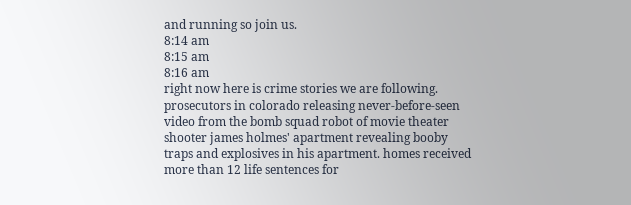and running so join us.
8:14 am
8:15 am
8:16 am
right now here is crime stories we are following. prosecutors in colorado releasing never-before-seen video from the bomb squad robot of movie theater shooter james holmes' apartment revealing booby traps and explosives in his apartment. homes received more than 12 life sentences for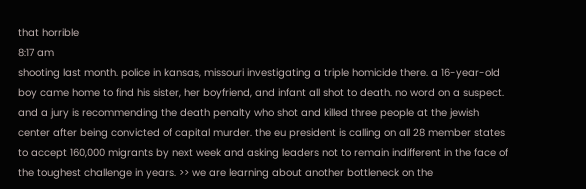that horrible
8:17 am
shooting last month. police in kansas, missouri investigating a triple homicide there. a 16-year-old boy came home to find his sister, her boyfriend, and infant all shot to death. no word on a suspect. and a jury is recommending the death penalty who shot and killed three people at the jewish center after being convicted of capital murder. the eu president is calling on all 28 member states to accept 160,000 migrants by next week and asking leaders not to remain indifferent in the face of the toughest challenge in years. >> we are learning about another bottleneck on the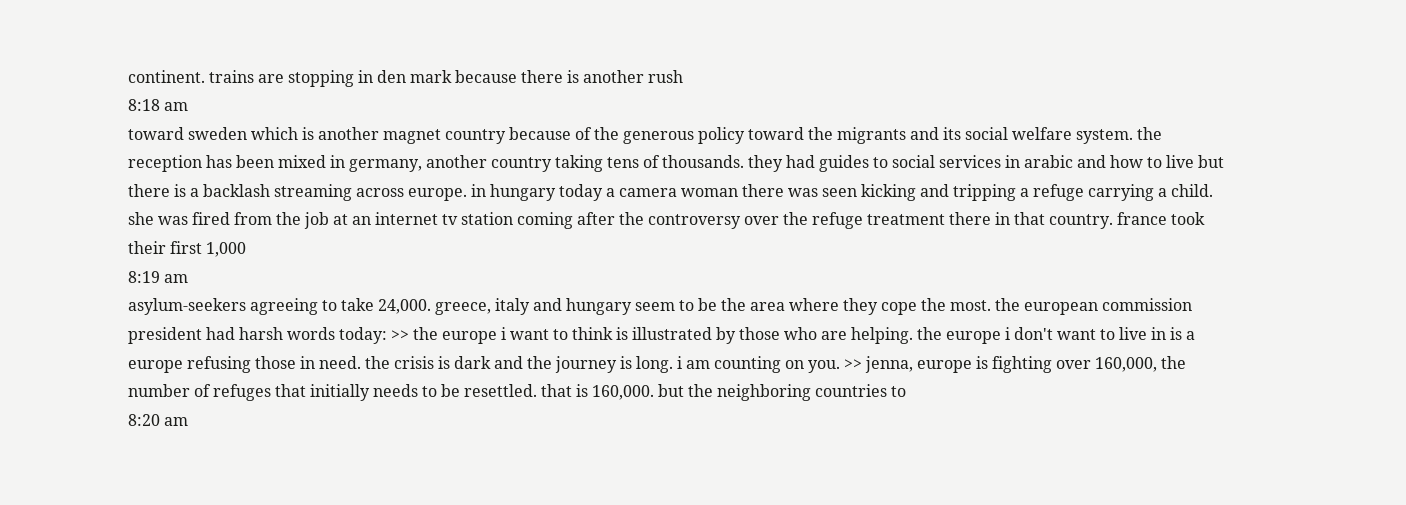continent. trains are stopping in den mark because there is another rush
8:18 am
toward sweden which is another magnet country because of the generous policy toward the migrants and its social welfare system. the reception has been mixed in germany, another country taking tens of thousands. they had guides to social services in arabic and how to live but there is a backlash streaming across europe. in hungary today a camera woman there was seen kicking and tripping a refuge carrying a child. she was fired from the job at an internet tv station coming after the controversy over the refuge treatment there in that country. france took their first 1,000
8:19 am
asylum-seekers agreeing to take 24,000. greece, italy and hungary seem to be the area where they cope the most. the european commission president had harsh words today: >> the europe i want to think is illustrated by those who are helping. the europe i don't want to live in is a europe refusing those in need. the crisis is dark and the journey is long. i am counting on you. >> jenna, europe is fighting over 160,000, the number of refuges that initially needs to be resettled. that is 160,000. but the neighboring countries to
8:20 am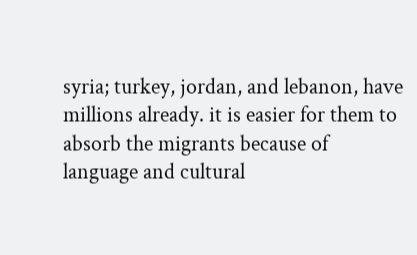syria; turkey, jordan, and lebanon, have millions already. it is easier for them to absorb the migrants because of language and cultural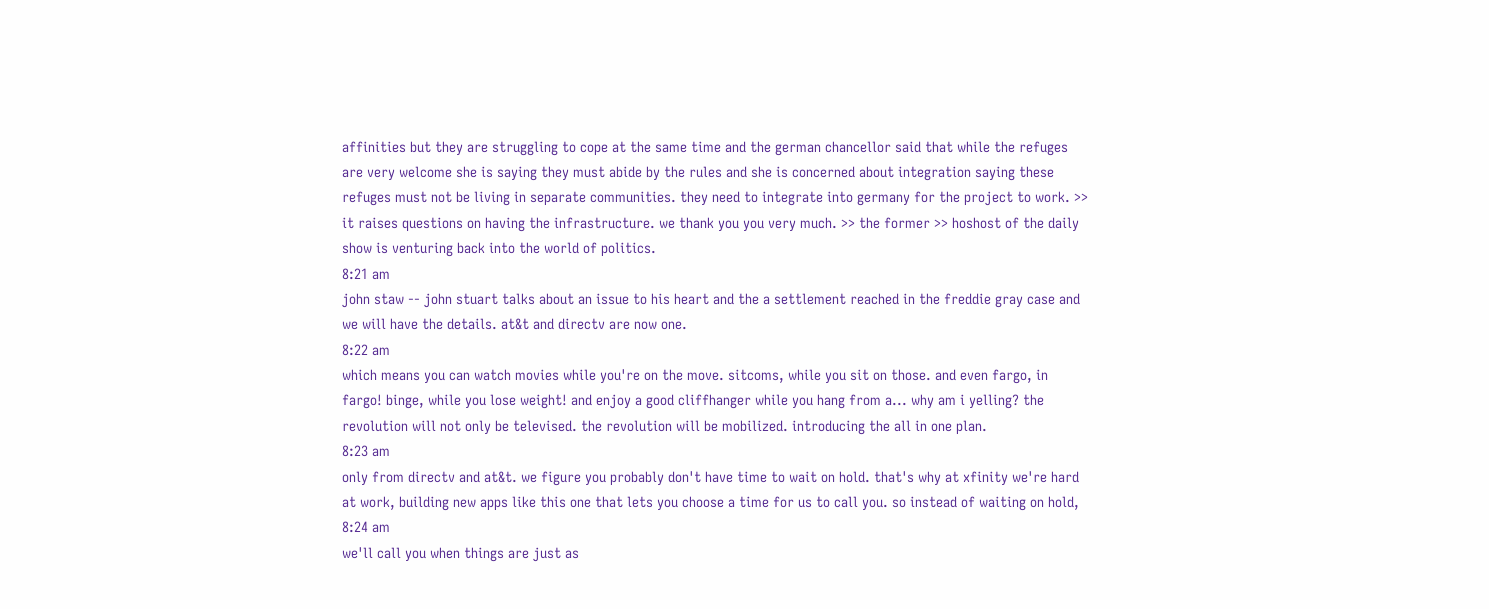affinities but they are struggling to cope at the same time and the german chancellor said that while the refuges are very welcome she is saying they must abide by the rules and she is concerned about integration saying these refuges must not be living in separate communities. they need to integrate into germany for the project to work. >> it raises questions on having the infrastructure. we thank you you very much. >> the former >> hoshost of the daily show is venturing back into the world of politics.
8:21 am
john staw -- john stuart talks about an issue to his heart and the a settlement reached in the freddie gray case and we will have the details. at&t and directv are now one.
8:22 am
which means you can watch movies while you're on the move. sitcoms, while you sit on those. and even fargo, in fargo! binge, while you lose weight! and enjoy a good cliffhanger while you hang from a... why am i yelling? the revolution will not only be televised. the revolution will be mobilized. introducing the all in one plan.
8:23 am
only from directv and at&t. we figure you probably don't have time to wait on hold. that's why at xfinity we're hard at work, building new apps like this one that lets you choose a time for us to call you. so instead of waiting on hold,
8:24 am
we'll call you when things are just as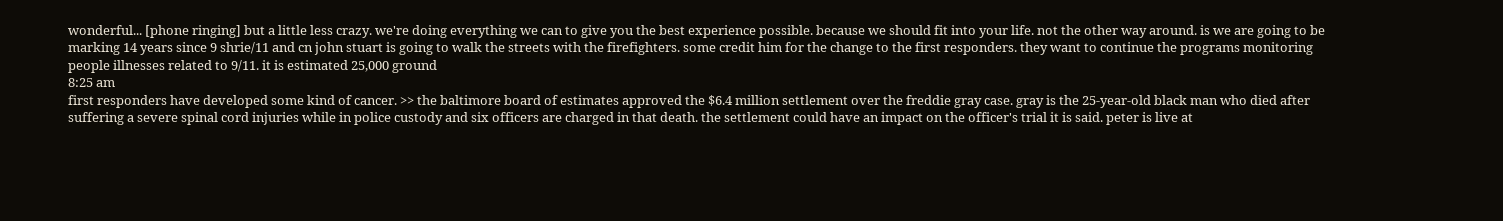wonderful... [phone ringing] but a little less crazy. we're doing everything we can to give you the best experience possible. because we should fit into your life. not the other way around. is we are going to be marking 14 years since 9 shrie/11 and cn john stuart is going to walk the streets with the firefighters. some credit him for the change to the first responders. they want to continue the programs monitoring people illnesses related to 9/11. it is estimated 25,000 ground
8:25 am
first responders have developed some kind of cancer. >> the baltimore board of estimates approved the $6.4 million settlement over the freddie gray case. gray is the 25-year-old black man who died after suffering a severe spinal cord injuries while in police custody and six officers are charged in that death. the settlement could have an impact on the officer's trial it is said. peter is live at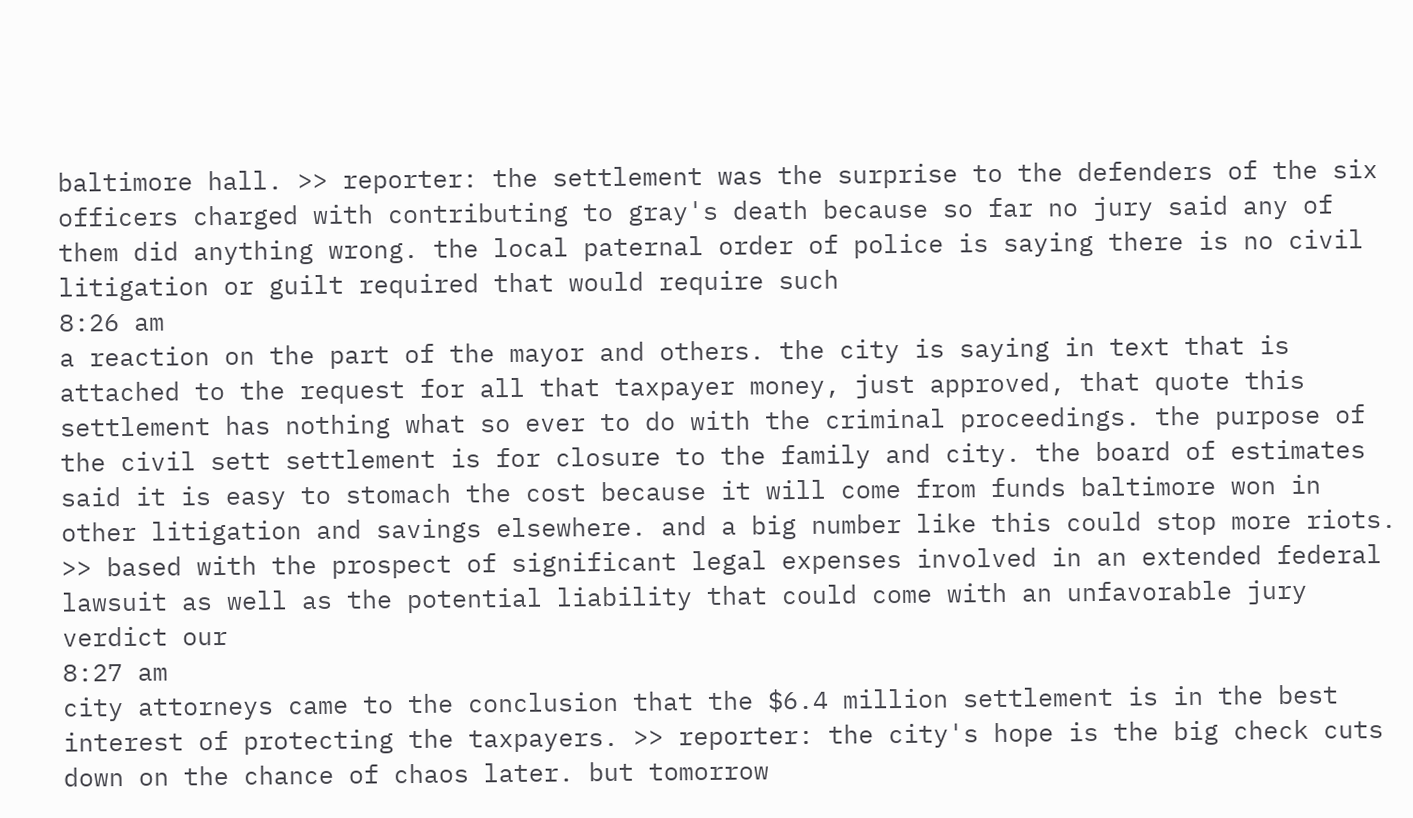baltimore hall. >> reporter: the settlement was the surprise to the defenders of the six officers charged with contributing to gray's death because so far no jury said any of them did anything wrong. the local paternal order of police is saying there is no civil litigation or guilt required that would require such
8:26 am
a reaction on the part of the mayor and others. the city is saying in text that is attached to the request for all that taxpayer money, just approved, that quote this settlement has nothing what so ever to do with the criminal proceedings. the purpose of the civil sett settlement is for closure to the family and city. the board of estimates said it is easy to stomach the cost because it will come from funds baltimore won in other litigation and savings elsewhere. and a big number like this could stop more riots. >> based with the prospect of significant legal expenses involved in an extended federal lawsuit as well as the potential liability that could come with an unfavorable jury verdict our
8:27 am
city attorneys came to the conclusion that the $6.4 million settlement is in the best interest of protecting the taxpayers. >> reporter: the city's hope is the big check cuts down on the chance of chaos later. but tomorrow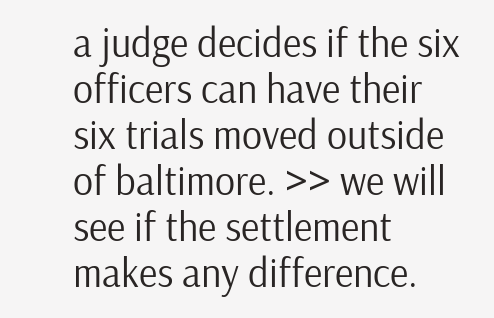a judge decides if the six officers can have their six trials moved outside of baltimore. >> we will see if the settlement makes any difference.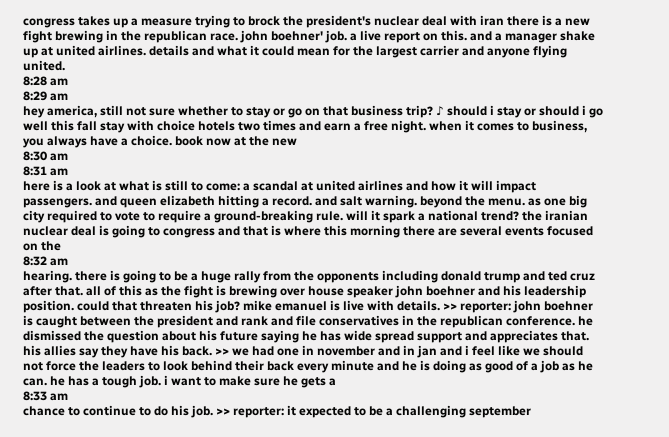congress takes up a measure trying to brock the president's nuclear deal with iran there is a new fight brewing in the republican race. john boehner' job. a live report on this. and a manager shake up at united airlines. details and what it could mean for the largest carrier and anyone flying united.
8:28 am
8:29 am
hey america, still not sure whether to stay or go on that business trip? ♪ should i stay or should i go well this fall stay with choice hotels two times and earn a free night. when it comes to business, you always have a choice. book now at the new
8:30 am
8:31 am
here is a look at what is still to come: a scandal at united airlines and how it will impact passengers. and queen elizabeth hitting a record. and salt warning. beyond the menu. as one big city required to vote to require a ground-breaking rule. will it spark a national trend? the iranian nuclear deal is going to congress and that is where this morning there are several events focused on the
8:32 am
hearing. there is going to be a huge rally from the opponents including donald trump and ted cruz after that. all of this as the fight is brewing over house speaker john boehner and his leadership position. could that threaten his job? mike emanuel is live with details. >> reporter: john boehner is caught between the president and rank and file conservatives in the republican conference. he dismissed the question about his future saying he has wide spread support and appreciates that. his allies say they have his back. >> we had one in november and in jan and i feel like we should not force the leaders to look behind their back every minute and he is doing as good of a job as he can. he has a tough job. i want to make sure he gets a
8:33 am
chance to continue to do his job. >> reporter: it expected to be a challenging september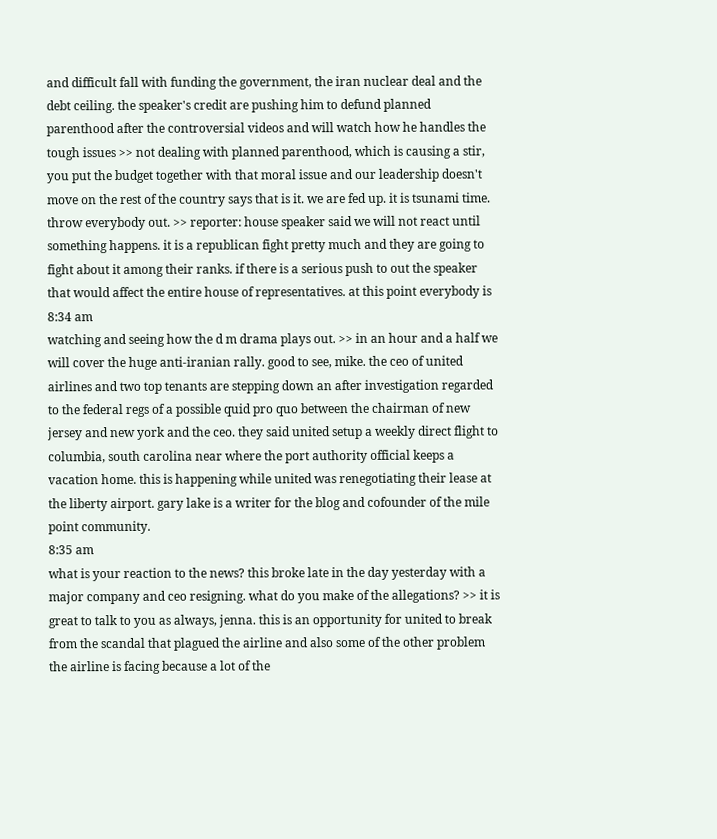and difficult fall with funding the government, the iran nuclear deal and the debt ceiling. the speaker's credit are pushing him to defund planned parenthood after the controversial videos and will watch how he handles the tough issues >> not dealing with planned parenthood, which is causing a stir, you put the budget together with that moral issue and our leadership doesn't move on the rest of the country says that is it. we are fed up. it is tsunami time. throw everybody out. >> reporter: house speaker said we will not react until something happens. it is a republican fight pretty much and they are going to fight about it among their ranks. if there is a serious push to out the speaker that would affect the entire house of representatives. at this point everybody is
8:34 am
watching and seeing how the d m drama plays out. >> in an hour and a half we will cover the huge anti-iranian rally. good to see, mike. the ceo of united airlines and two top tenants are stepping down an after investigation regarded to the federal regs of a possible quid pro quo between the chairman of new jersey and new york and the ceo. they said united setup a weekly direct flight to columbia, south carolina near where the port authority official keeps a vacation home. this is happening while united was renegotiating their lease at the liberty airport. gary lake is a writer for the blog and cofounder of the mile point community.
8:35 am
what is your reaction to the news? this broke late in the day yesterday with a major company and ceo resigning. what do you make of the allegations? >> it is great to talk to you as always, jenna. this is an opportunity for united to break from the scandal that plagued the airline and also some of the other problem the airline is facing because a lot of the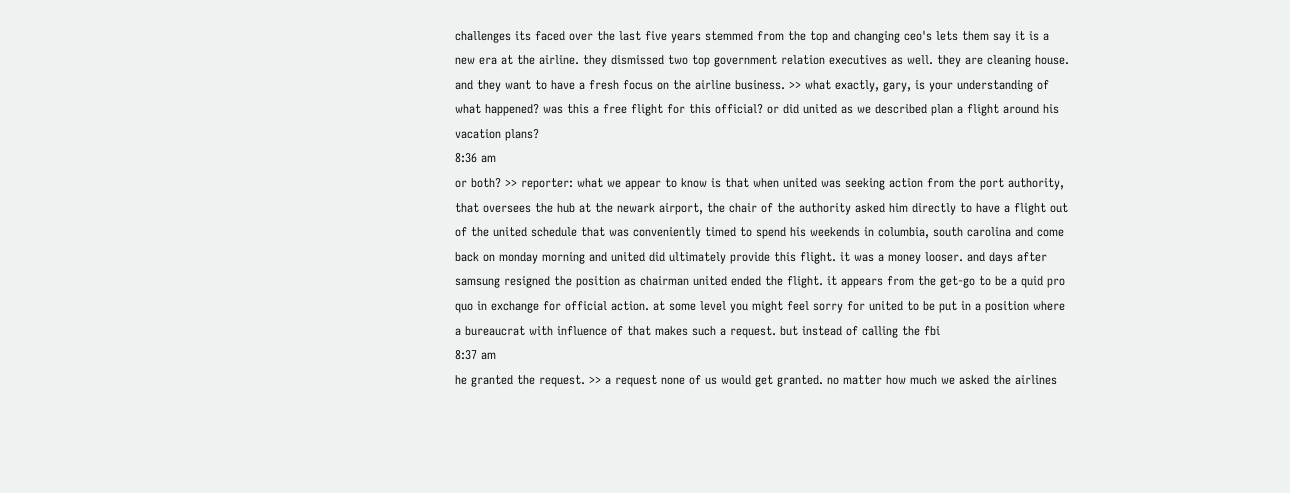challenges its faced over the last five years stemmed from the top and changing ceo's lets them say it is a new era at the airline. they dismissed two top government relation executives as well. they are cleaning house. and they want to have a fresh focus on the airline business. >> what exactly, gary, is your understanding of what happened? was this a free flight for this official? or did united as we described plan a flight around his vacation plans?
8:36 am
or both? >> reporter: what we appear to know is that when united was seeking action from the port authority, that oversees the hub at the newark airport, the chair of the authority asked him directly to have a flight out of the united schedule that was conveniently timed to spend his weekends in columbia, south carolina and come back on monday morning and united did ultimately provide this flight. it was a money looser. and days after samsung resigned the position as chairman united ended the flight. it appears from the get-go to be a quid pro quo in exchange for official action. at some level you might feel sorry for united to be put in a position where a bureaucrat with influence of that makes such a request. but instead of calling the fbi
8:37 am
he granted the request. >> a request none of us would get granted. no matter how much we asked the airlines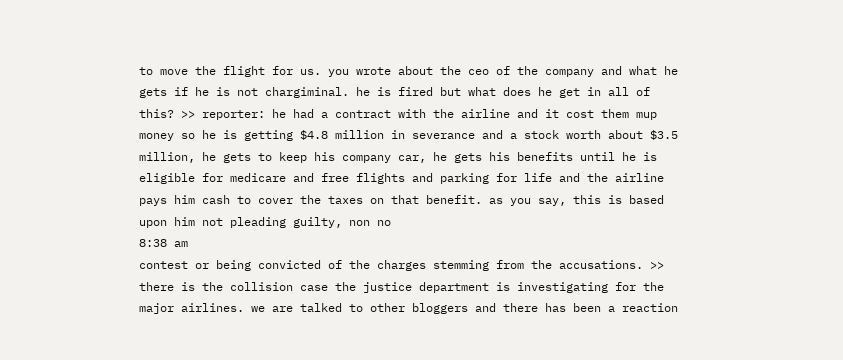to move the flight for us. you wrote about the ceo of the company and what he gets if he is not chargiminal. he is fired but what does he get in all of this? >> reporter: he had a contract with the airline and it cost them mup money so he is getting $4.8 million in severance and a stock worth about $3.5 million, he gets to keep his company car, he gets his benefits until he is eligible for medicare and free flights and parking for life and the airline pays him cash to cover the taxes on that benefit. as you say, this is based upon him not pleading guilty, non no
8:38 am
contest or being convicted of the charges stemming from the accusations. >> there is the collision case the justice department is investigating for the major airlines. we are talked to other bloggers and there has been a reaction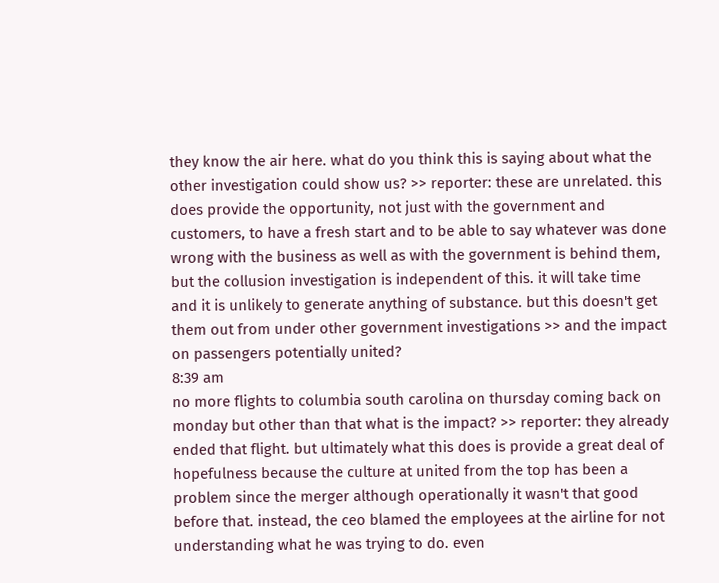they know the air here. what do you think this is saying about what the other investigation could show us? >> reporter: these are unrelated. this does provide the opportunity, not just with the government and customers, to have a fresh start and to be able to say whatever was done wrong with the business as well as with the government is behind them, but the collusion investigation is independent of this. it will take time and it is unlikely to generate anything of substance. but this doesn't get them out from under other government investigations >> and the impact on passengers potentially united?
8:39 am
no more flights to columbia south carolina on thursday coming back on monday but other than that what is the impact? >> reporter: they already ended that flight. but ultimately what this does is provide a great deal of hopefulness because the culture at united from the top has been a problem since the merger although operationally it wasn't that good before that. instead, the ceo blamed the employees at the airline for not understanding what he was trying to do. even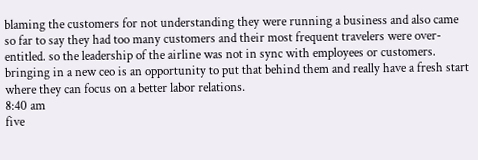blaming the customers for not understanding they were running a business and also came so far to say they had too many customers and their most frequent travelers were over-entitled. so the leadership of the airline was not in sync with employees or customers. bringing in a new ceo is an opportunity to put that behind them and really have a fresh start where they can focus on a better labor relations.
8:40 am
five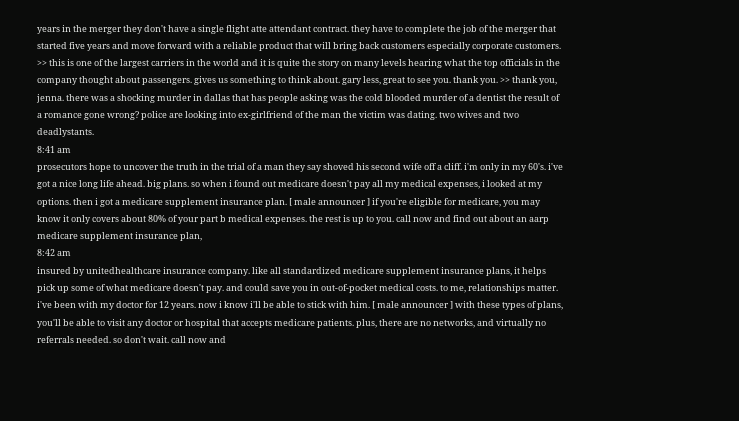years in the merger they don't have a single flight atte attendant contract. they have to complete the job of the merger that started five years and move forward with a reliable product that will bring back customers especially corporate customers. >> this is one of the largest carriers in the world and it is quite the story on many levels hearing what the top officials in the company thought about passengers. gives us something to think about. gary less, great to see you. thank you. >> thank you, jenna. there was a shocking murder in dallas that has people asking was the cold blooded murder of a dentist the result of a romance gone wrong? police are looking into ex-girlfriend of the man the victim was dating. two wives and two deadlystants.
8:41 am
prosecutors hope to uncover the truth in the trial of a man they say shoved his second wife off a cliff. i'm only in my 60's. i've got a nice long life ahead. big plans. so when i found out medicare doesn't pay all my medical expenses, i looked at my options. then i got a medicare supplement insurance plan. [ male announcer ] if you're eligible for medicare, you may know it only covers about 80% of your part b medical expenses. the rest is up to you. call now and find out about an aarp medicare supplement insurance plan,
8:42 am
insured by unitedhealthcare insurance company. like all standardized medicare supplement insurance plans, it helps pick up some of what medicare doesn't pay. and could save you in out-of-pocket medical costs. to me, relationships matter. i've been with my doctor for 12 years. now i know i'll be able to stick with him. [ male announcer ] with these types of plans, you'll be able to visit any doctor or hospital that accepts medicare patients. plus, there are no networks, and virtually no referrals needed. so don't wait. call now and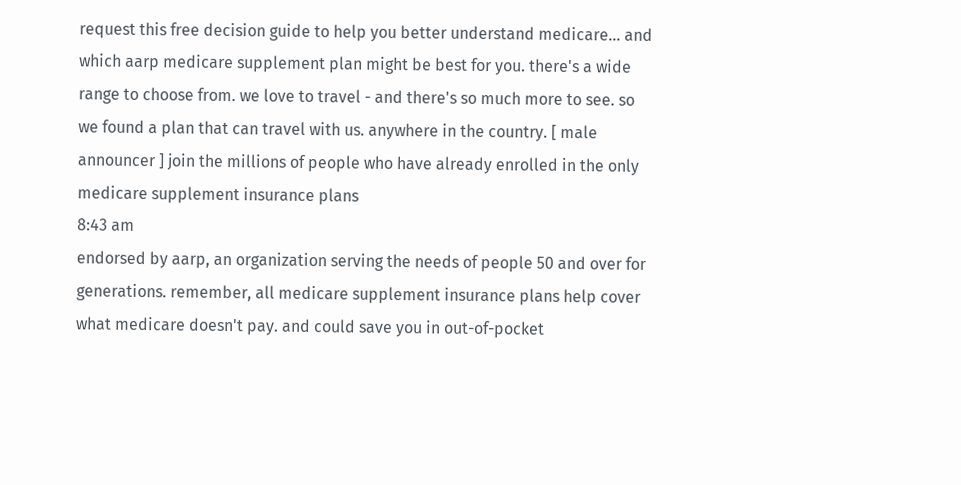request this free decision guide to help you better understand medicare... and which aarp medicare supplement plan might be best for you. there's a wide range to choose from. we love to travel - and there's so much more to see. so we found a plan that can travel with us. anywhere in the country. [ male announcer ] join the millions of people who have already enrolled in the only medicare supplement insurance plans
8:43 am
endorsed by aarp, an organization serving the needs of people 50 and over for generations. remember, all medicare supplement insurance plans help cover what medicare doesn't pay. and could save you in out-of-pocket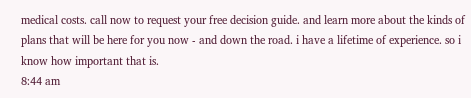medical costs. call now to request your free decision guide. and learn more about the kinds of plans that will be here for you now - and down the road. i have a lifetime of experience. so i know how important that is.
8:44 am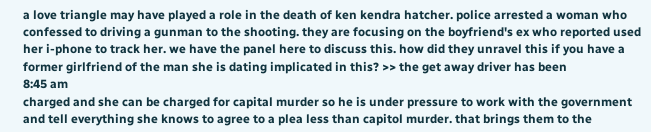a love triangle may have played a role in the death of ken kendra hatcher. police arrested a woman who confessed to driving a gunman to the shooting. they are focusing on the boyfriend's ex who reported used her i-phone to track her. we have the panel here to discuss this. how did they unravel this if you have a former girlfriend of the man she is dating implicated in this? >> the get away driver has been
8:45 am
charged and she can be charged for capital murder so he is under pressure to work with the government and tell everything she knows to agree to a plea less than capitol murder. that brings them to the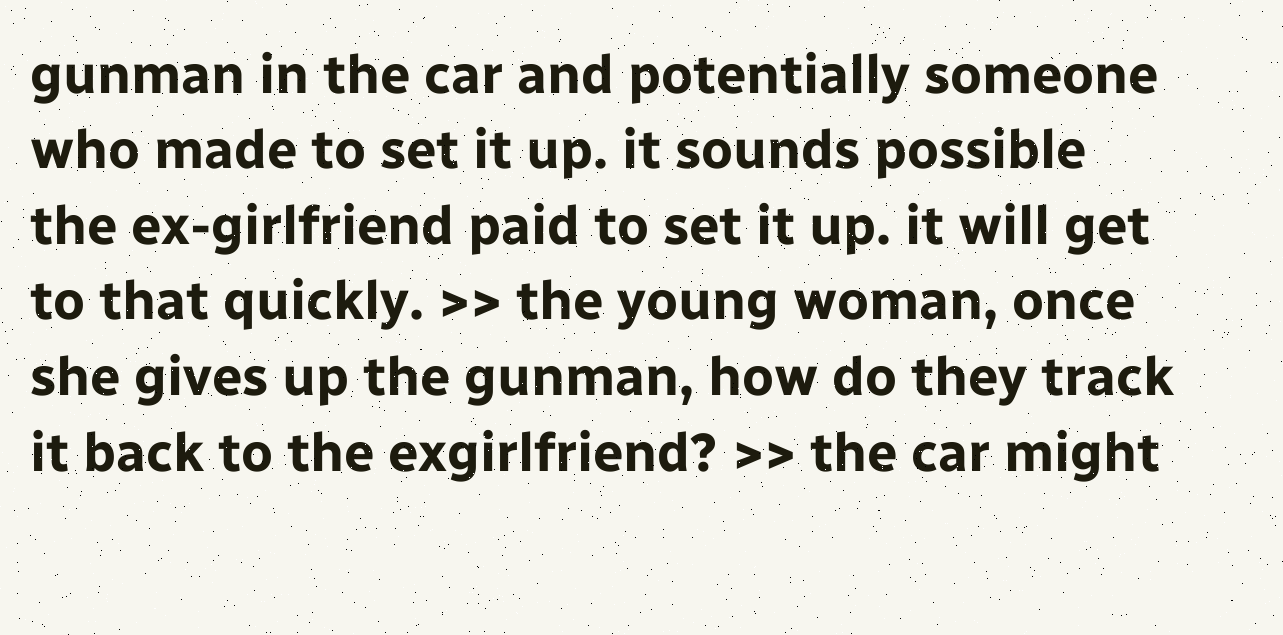gunman in the car and potentially someone who made to set it up. it sounds possible the ex-girlfriend paid to set it up. it will get to that quickly. >> the young woman, once she gives up the gunman, how do they track it back to the exgirlfriend? >> the car might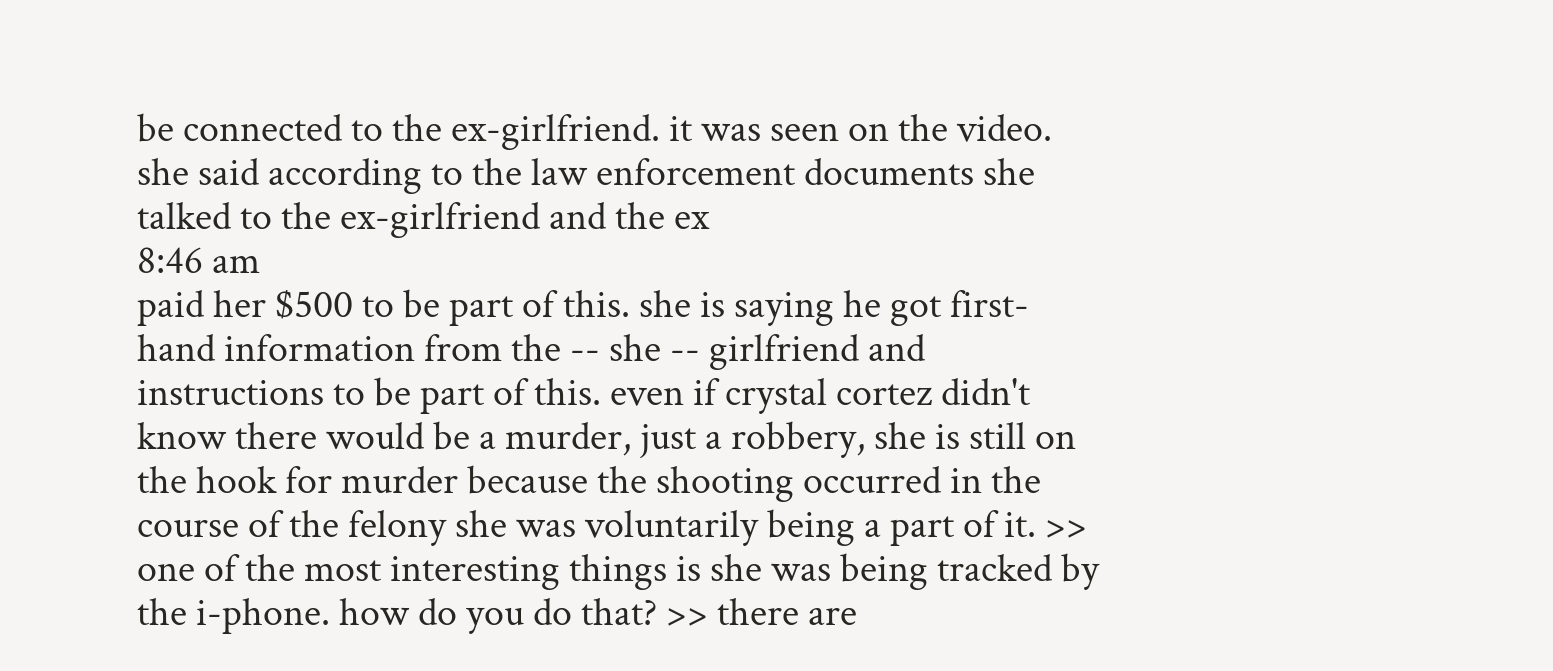be connected to the ex-girlfriend. it was seen on the video. she said according to the law enforcement documents she talked to the ex-girlfriend and the ex
8:46 am
paid her $500 to be part of this. she is saying he got first-hand information from the -- she -- girlfriend and instructions to be part of this. even if crystal cortez didn't know there would be a murder, just a robbery, she is still on the hook for murder because the shooting occurred in the course of the felony she was voluntarily being a part of it. >> one of the most interesting things is she was being tracked by the i-phone. how do you do that? >> there are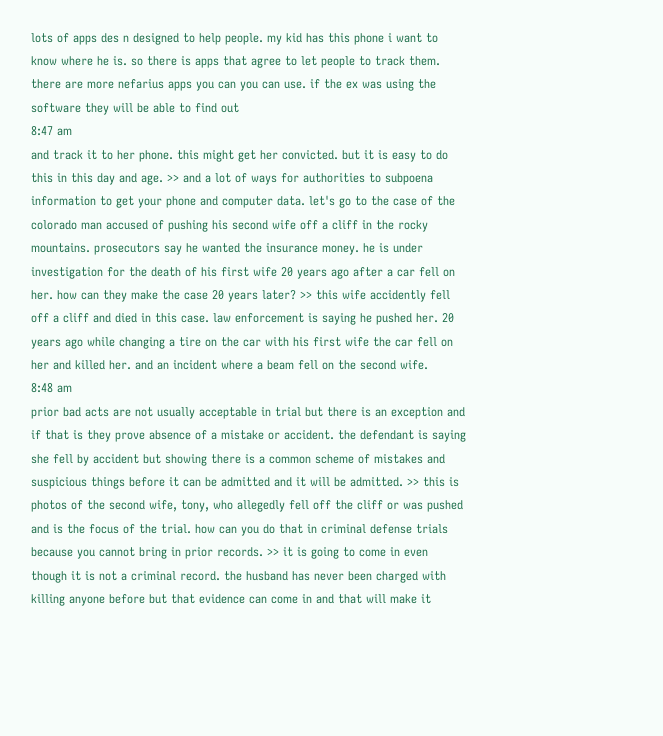lots of apps des n designed to help people. my kid has this phone i want to know where he is. so there is apps that agree to let people to track them. there are more nefarius apps you can you can use. if the ex was using the software they will be able to find out
8:47 am
and track it to her phone. this might get her convicted. but it is easy to do this in this day and age. >> and a lot of ways for authorities to subpoena information to get your phone and computer data. let's go to the case of the colorado man accused of pushing his second wife off a cliff in the rocky mountains. prosecutors say he wanted the insurance money. he is under investigation for the death of his first wife 20 years ago after a car fell on her. how can they make the case 20 years later? >> this wife accidently fell off a cliff and died in this case. law enforcement is saying he pushed her. 20 years ago while changing a tire on the car with his first wife the car fell on her and killed her. and an incident where a beam fell on the second wife.
8:48 am
prior bad acts are not usually acceptable in trial but there is an exception and if that is they prove absence of a mistake or accident. the defendant is saying she fell by accident but showing there is a common scheme of mistakes and suspicious things before it can be admitted and it will be admitted. >> this is photos of the second wife, tony, who allegedly fell off the cliff or was pushed and is the focus of the trial. how can you do that in criminal defense trials because you cannot bring in prior records. >> it is going to come in even though it is not a criminal record. the husband has never been charged with killing anyone before but that evidence can come in and that will make it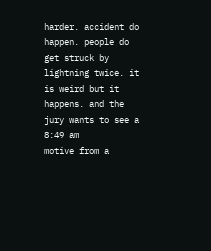harder. accident do happen. people do get struck by lightning twice. it is weird but it happens. and the jury wants to see a
8:49 am
motive from a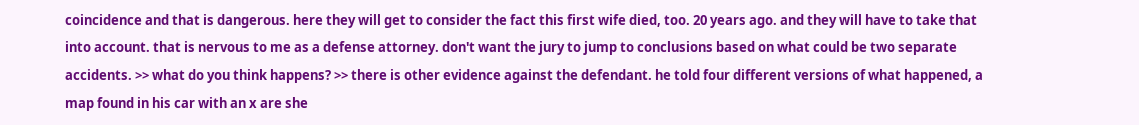coincidence and that is dangerous. here they will get to consider the fact this first wife died, too. 20 years ago. and they will have to take that into account. that is nervous to me as a defense attorney. don't want the jury to jump to conclusions based on what could be two separate accidents. >> what do you think happens? >> there is other evidence against the defendant. he told four different versions of what happened, a map found in his car with an x are she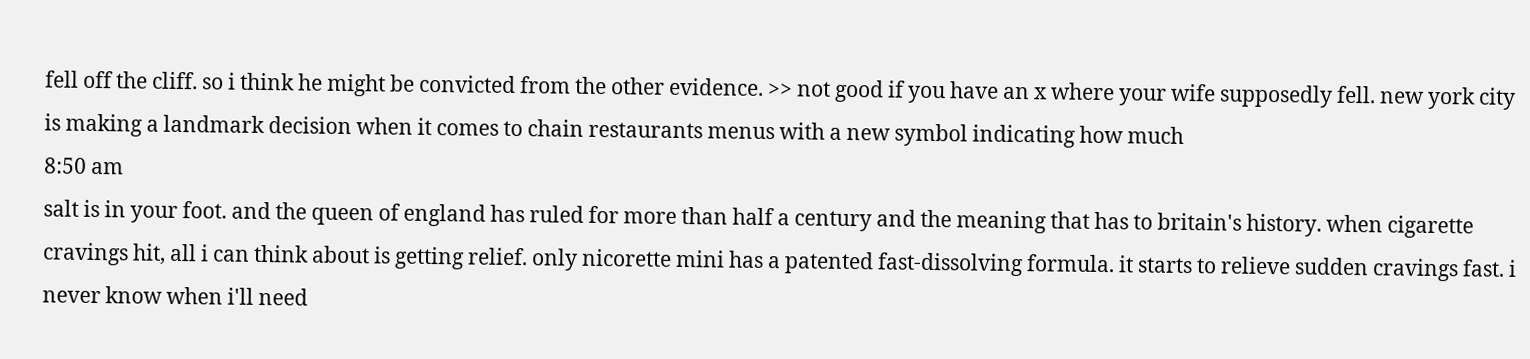fell off the cliff. so i think he might be convicted from the other evidence. >> not good if you have an x where your wife supposedly fell. new york city is making a landmark decision when it comes to chain restaurants menus with a new symbol indicating how much
8:50 am
salt is in your foot. and the queen of england has ruled for more than half a century and the meaning that has to britain's history. when cigarette cravings hit, all i can think about is getting relief. only nicorette mini has a patented fast-dissolving formula. it starts to relieve sudden cravings fast. i never know when i'll need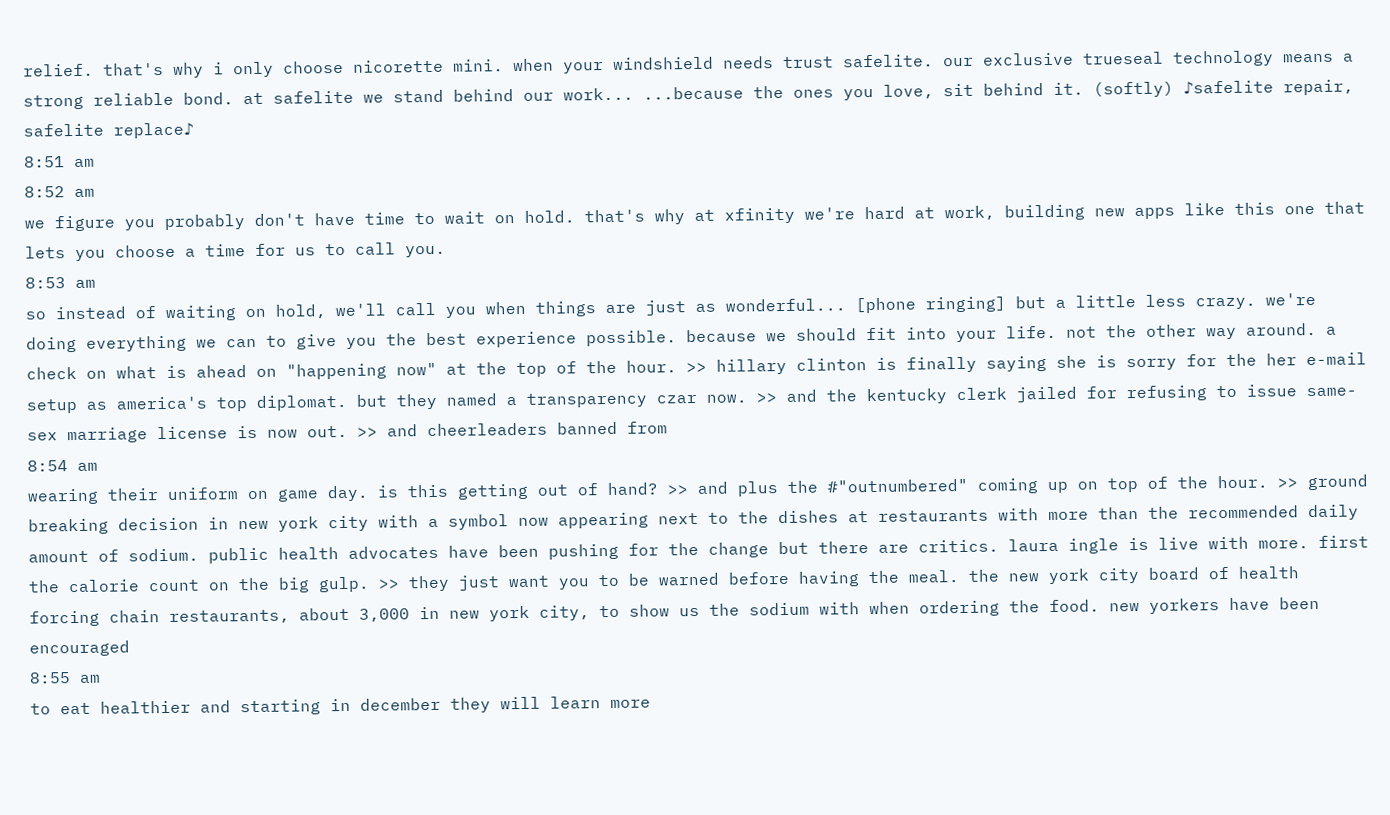relief. that's why i only choose nicorette mini. when your windshield needs trust safelite. our exclusive trueseal technology means a strong reliable bond. at safelite we stand behind our work... ...because the ones you love, sit behind it. (softly) ♪safelite repair, safelite replace♪
8:51 am
8:52 am
we figure you probably don't have time to wait on hold. that's why at xfinity we're hard at work, building new apps like this one that lets you choose a time for us to call you.
8:53 am
so instead of waiting on hold, we'll call you when things are just as wonderful... [phone ringing] but a little less crazy. we're doing everything we can to give you the best experience possible. because we should fit into your life. not the other way around. a check on what is ahead on "happening now" at the top of the hour. >> hillary clinton is finally saying she is sorry for the her e-mail setup as america's top diplomat. but they named a transparency czar now. >> and the kentucky clerk jailed for refusing to issue same-sex marriage license is now out. >> and cheerleaders banned from
8:54 am
wearing their uniform on game day. is this getting out of hand? >> and plus the #"outnumbered" coming up on top of the hour. >> ground breaking decision in new york city with a symbol now appearing next to the dishes at restaurants with more than the recommended daily amount of sodium. public health advocates have been pushing for the change but there are critics. laura ingle is live with more. first the calorie count on the big gulp. >> they just want you to be warned before having the meal. the new york city board of health forcing chain restaurants, about 3,000 in new york city, to show us the sodium with when ordering the food. new yorkers have been encouraged
8:55 am
to eat healthier and starting in december they will learn more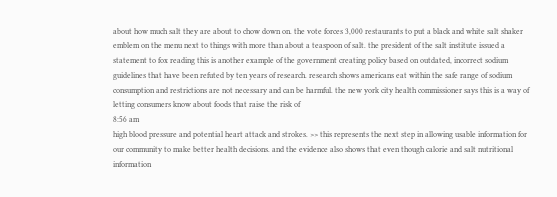about how much salt they are about to chow down on. the vote forces 3,000 restaurants to put a black and white salt shaker emblem on the menu next to things with more than about a teaspoon of salt. the president of the salt institute issued a statement to fox reading this is another example of the government creating policy based on outdated, incorrect sodium guidelines that have been refuted by ten years of research. research shows americans eat within the safe range of sodium consumption and restrictions are not necessary and can be harmful. the new york city health commissioner says this is a way of letting consumers know about foods that raise the risk of
8:56 am
high blood pressure and potential heart attack and strokes. >> this represents the next step in allowing usable information for our community to make better health decisions. and the evidence also shows that even though calorie and salt nutritional information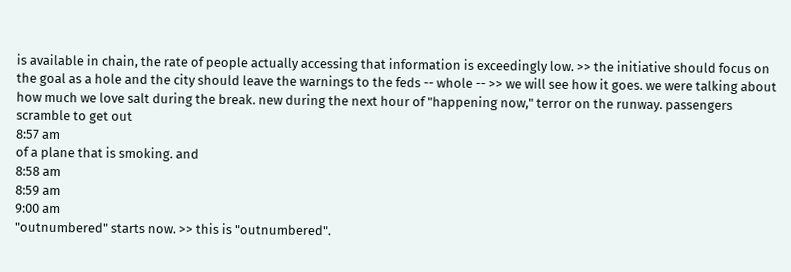is available in chain, the rate of people actually accessing that information is exceedingly low. >> the initiative should focus on the goal as a hole and the city should leave the warnings to the feds -- whole -- >> we will see how it goes. we were talking about how much we love salt during the break. new during the next hour of "happening now," terror on the runway. passengers scramble to get out
8:57 am
of a plane that is smoking. and
8:58 am
8:59 am
9:00 am
"outnumbered" starts now. >> this is "outnumbered".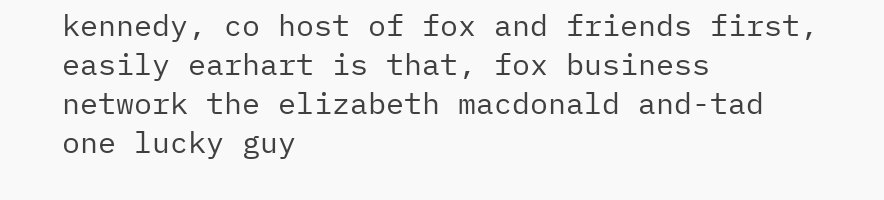kennedy, co host of fox and friends first, easily earhart is that, fox business network the elizabeth macdonald and-tad one lucky guy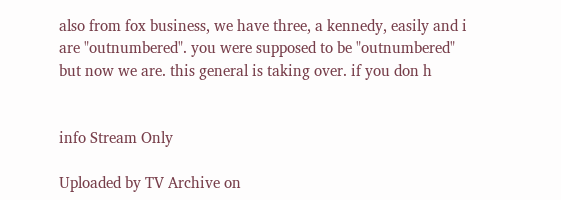also from fox business, we have three, a kennedy, easily and i are "outnumbered". you were supposed to be "outnumbered" but now we are. this general is taking over. if you don h


info Stream Only

Uploaded by TV Archive on